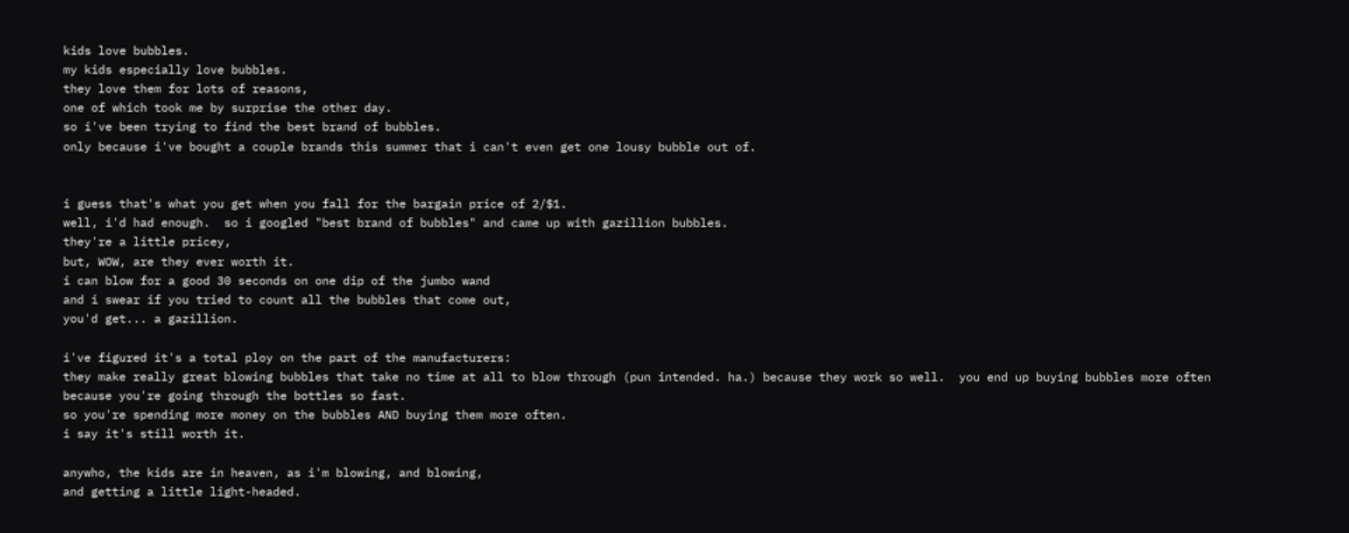kids love bubbles.
my kids especially love bubbles.
they love them for lots of reasons,
one of which took me by surprise the other day.
so i've been trying to find the best brand of bubbles.
only because i've bought a couple brands this summer that i can't even get one lousy bubble out of.


i guess that's what you get when you fall for the bargain price of 2/$1.
well, i'd had enough.  so i googled "best brand of bubbles" and came up with gazillion bubbles.
they're a little pricey,
but, WOW, are they ever worth it.
i can blow for a good 30 seconds on one dip of the jumbo wand
and i swear if you tried to count all the bubbles that come out,
you'd get... a gazillion.

i've figured it's a total ploy on the part of the manufacturers:
they make really great blowing bubbles that take no time at all to blow through (pun intended. ha.) because they work so well.  you end up buying bubbles more often because you're going through the bottles so fast.
so you're spending more money on the bubbles AND buying them more often.
i say it's still worth it.

anywho, the kids are in heaven, as i'm blowing, and blowing,
and getting a little light-headed.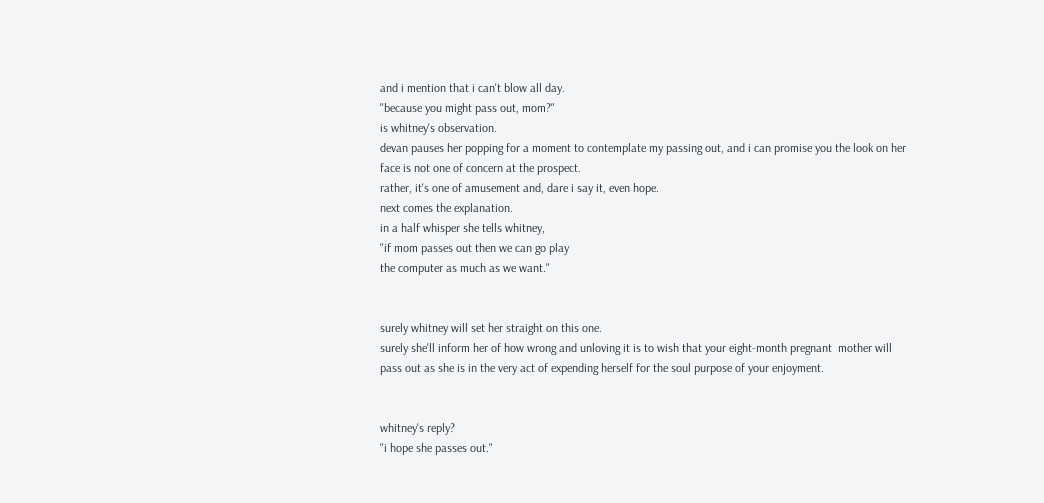and i mention that i can't blow all day.
"because you might pass out, mom?"
is whitney's observation.
devan pauses her popping for a moment to contemplate my passing out, and i can promise you the look on her face is not one of concern at the prospect.
rather, it's one of amusement and, dare i say it, even hope.
next comes the explanation.
in a half whisper she tells whitney,
"if mom passes out then we can go play
the computer as much as we want."


surely whitney will set her straight on this one.
surely she'll inform her of how wrong and unloving it is to wish that your eight-month pregnant  mother will pass out as she is in the very act of expending herself for the soul purpose of your enjoyment.


whitney's reply?
"i hope she passes out."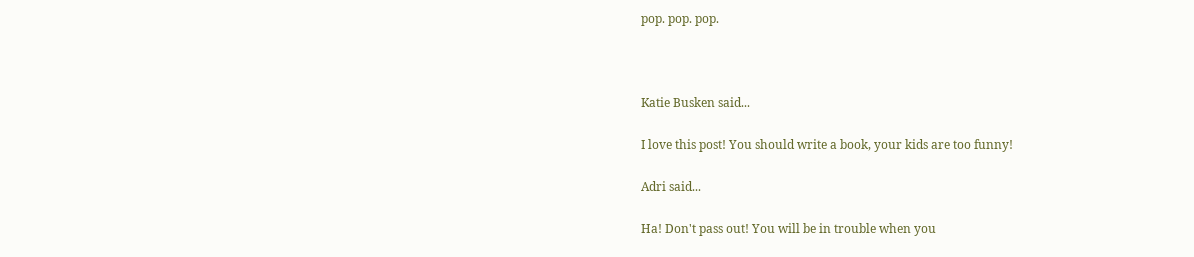pop. pop. pop.



Katie Busken said...

I love this post! You should write a book, your kids are too funny!

Adri said...

Ha! Don't pass out! You will be in trouble when you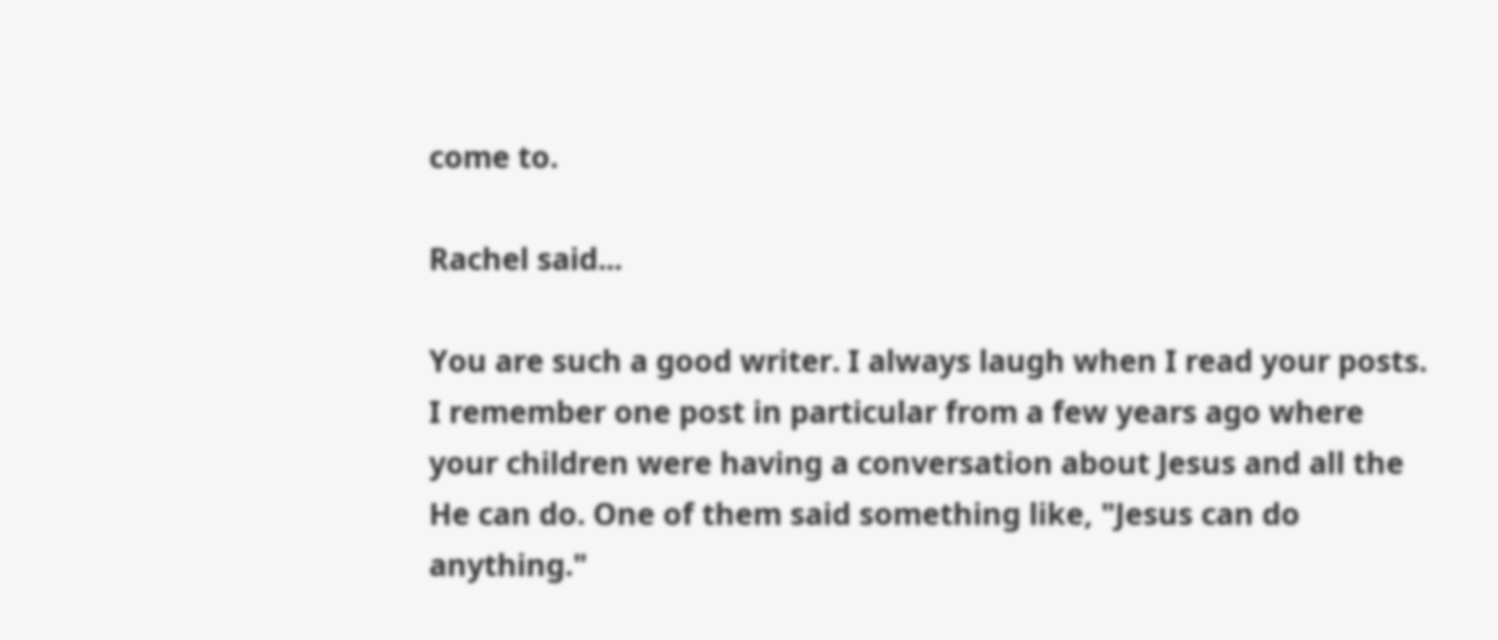come to.

Rachel said...

You are such a good writer. I always laugh when I read your posts. I remember one post in particular from a few years ago where your children were having a conversation about Jesus and all the He can do. One of them said something like, "Jesus can do anything."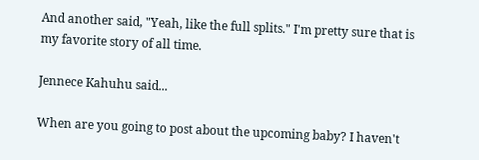And another said, "Yeah, like the full splits." I'm pretty sure that is my favorite story of all time.

Jennece Kahuhu said...

When are you going to post about the upcoming baby? I haven't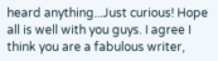heard anything...Just curious! Hope all is well with you guys. I agree I think you are a fabulous writer,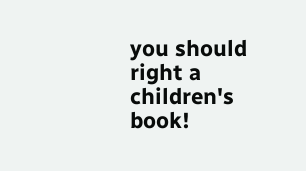you should right a children's book!